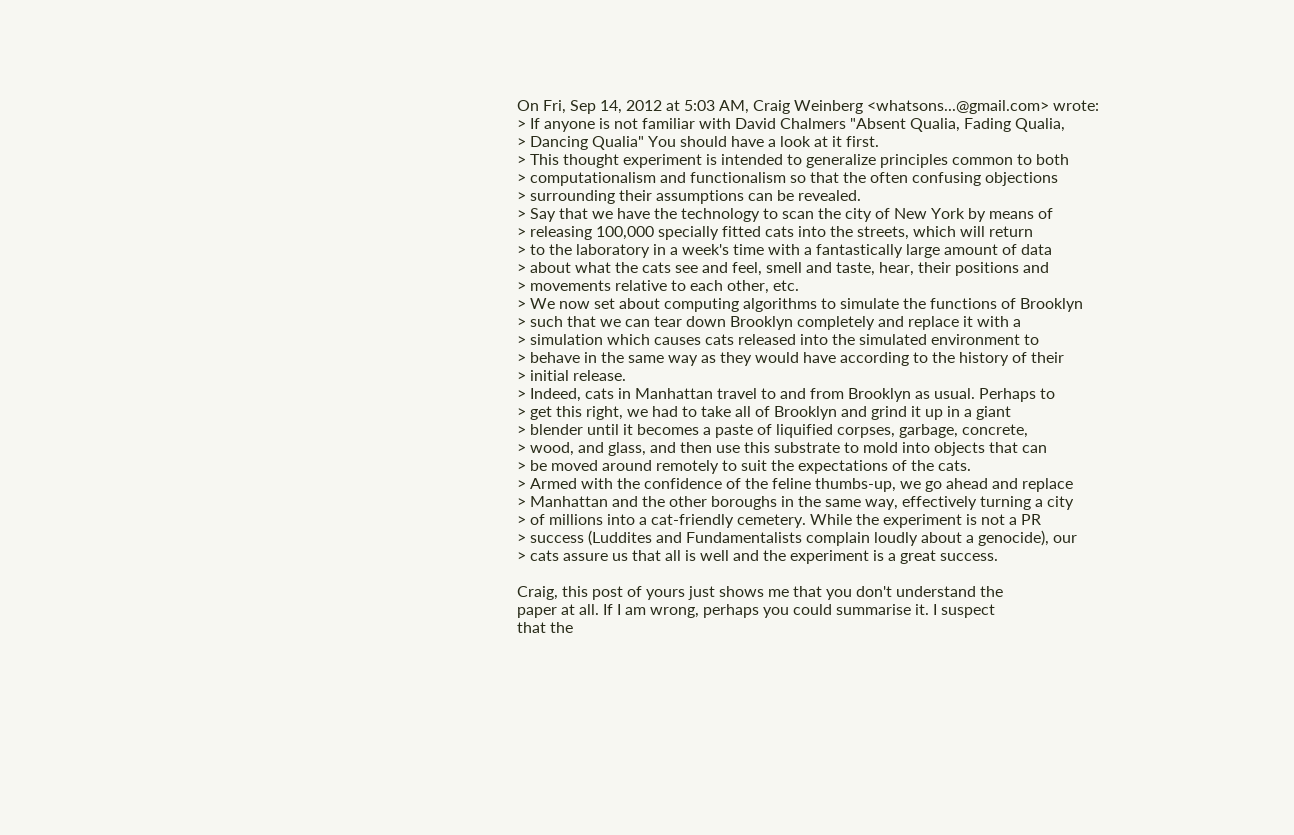On Fri, Sep 14, 2012 at 5:03 AM, Craig Weinberg <whatsons...@gmail.com> wrote:
> If anyone is not familiar with David Chalmers "Absent Qualia, Fading Qualia,
> Dancing Qualia" You should have a look at it first.
> This thought experiment is intended to generalize principles common to both
> computationalism and functionalism so that the often confusing objections
> surrounding their assumptions can be revealed.
> Say that we have the technology to scan the city of New York by means of
> releasing 100,000 specially fitted cats into the streets, which will return
> to the laboratory in a week's time with a fantastically large amount of data
> about what the cats see and feel, smell and taste, hear, their positions and
> movements relative to each other, etc.
> We now set about computing algorithms to simulate the functions of Brooklyn
> such that we can tear down Brooklyn completely and replace it with a
> simulation which causes cats released into the simulated environment to
> behave in the same way as they would have according to the history of their
> initial release.
> Indeed, cats in Manhattan travel to and from Brooklyn as usual. Perhaps to
> get this right, we had to take all of Brooklyn and grind it up in a giant
> blender until it becomes a paste of liquified corpses, garbage, concrete,
> wood, and glass, and then use this substrate to mold into objects that can
> be moved around remotely to suit the expectations of the cats.
> Armed with the confidence of the feline thumbs-up, we go ahead and replace
> Manhattan and the other boroughs in the same way, effectively turning a city
> of millions into a cat-friendly cemetery. While the experiment is not a PR
> success (Luddites and Fundamentalists complain loudly about a genocide), our
> cats assure us that all is well and the experiment is a great success.

Craig, this post of yours just shows me that you don't understand the
paper at all. If I am wrong, perhaps you could summarise it. I suspect
that the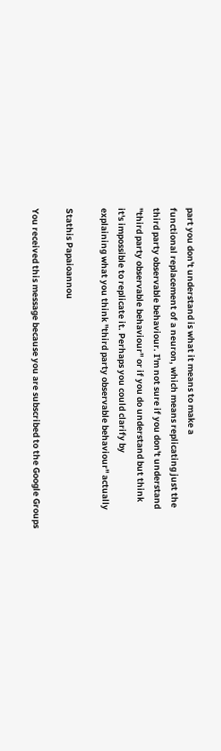part you don't understand is what it means to make a
functional replacement of a neuron, which means replicating just the
third party observable behaviour. I'm not sure if you don't understand
"third party observable behaviour" or if you do understand but think
it's impossible to replicate it. Perhaps you could clarify by
explaining what you think "third party observable behaviour" actually

Stathis Papaioannou

You received this message because you are subscribed to the Google Groups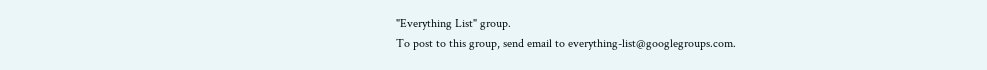"Everything List" group.
To post to this group, send email to everything-list@googlegroups.com.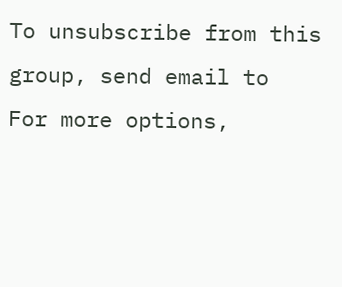To unsubscribe from this group, send email to
For more options,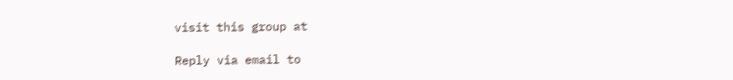visit this group at

Reply via email to